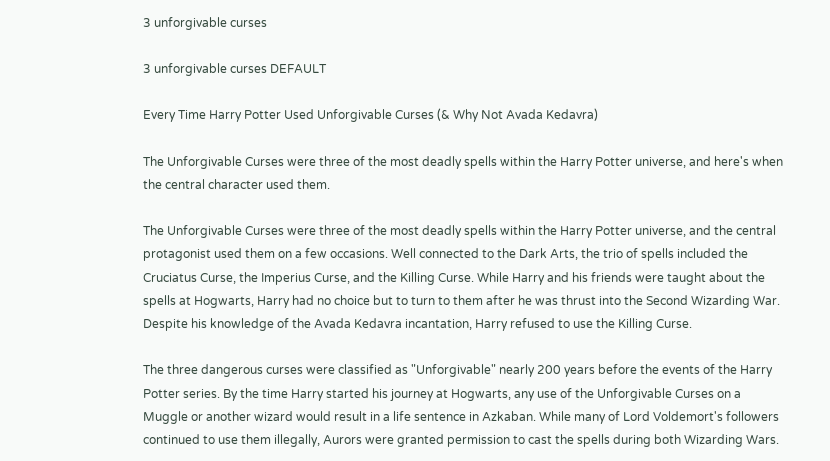3 unforgivable curses

3 unforgivable curses DEFAULT

Every Time Harry Potter Used Unforgivable Curses (& Why Not Avada Kedavra)

The Unforgivable Curses were three of the most deadly spells within the Harry Potter universe, and here's when the central character used them.

The Unforgivable Curses were three of the most deadly spells within the Harry Potter universe, and the central protagonist used them on a few occasions. Well connected to the Dark Arts, the trio of spells included the Cruciatus Curse, the Imperius Curse, and the Killing Curse. While Harry and his friends were taught about the spells at Hogwarts, Harry had no choice but to turn to them after he was thrust into the Second Wizarding War. Despite his knowledge of the Avada Kedavra incantation, Harry refused to use the Killing Curse.

The three dangerous curses were classified as "Unforgivable" nearly 200 years before the events of the Harry Potter series. By the time Harry started his journey at Hogwarts, any use of the Unforgivable Curses on a Muggle or another wizard would result in a life sentence in Azkaban. While many of Lord Voldemort's followers continued to use them illegally, Aurors were granted permission to cast the spells during both Wizarding Wars.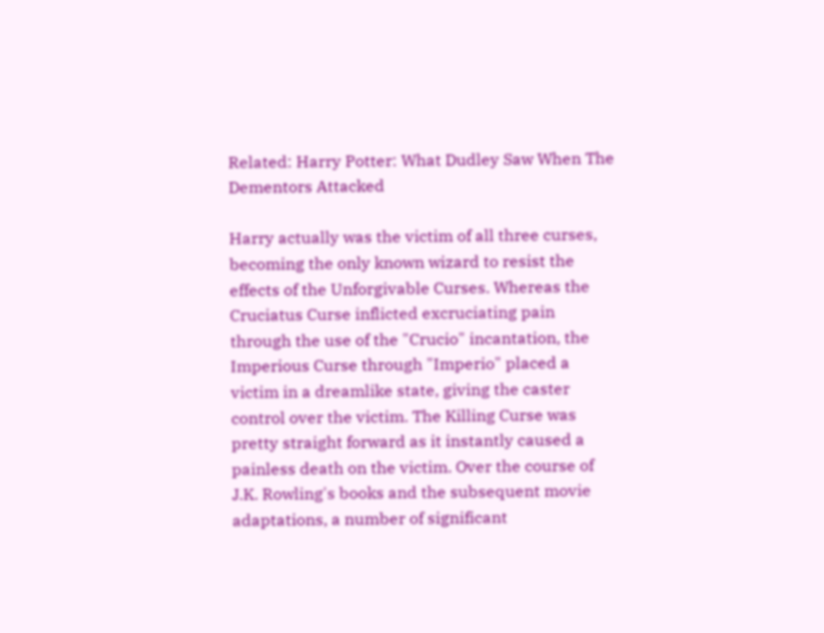Related: Harry Potter: What Dudley Saw When The Dementors Attacked

Harry actually was the victim of all three curses, becoming the only known wizard to resist the effects of the Unforgivable Curses. Whereas the Cruciatus Curse inflicted excruciating pain through the use of the "Crucio" incantation, the Imperious Curse through "Imperio" placed a victim in a dreamlike state, giving the caster control over the victim. The Killing Curse was pretty straight forward as it instantly caused a painless death on the victim. Over the course of J.K. Rowling's books and the subsequent movie adaptations, a number of significant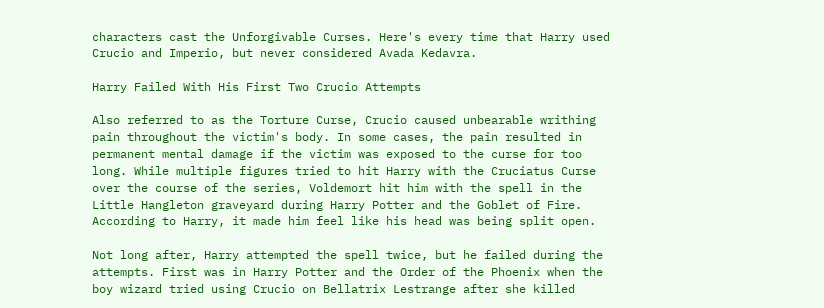characters cast the Unforgivable Curses. Here's every time that Harry used Crucio and Imperio, but never considered Avada Kedavra.

Harry Failed With His First Two Crucio Attempts

Also referred to as the Torture Curse, Crucio caused unbearable writhing pain throughout the victim's body. In some cases, the pain resulted in permanent mental damage if the victim was exposed to the curse for too long. While multiple figures tried to hit Harry with the Cruciatus Curse over the course of the series, Voldemort hit him with the spell in the Little Hangleton graveyard during Harry Potter and the Goblet of Fire. According to Harry, it made him feel like his head was being split open.

Not long after, Harry attempted the spell twice, but he failed during the attempts. First was in Harry Potter and the Order of the Phoenix when the boy wizard tried using Crucio on Bellatrix Lestrange after she killed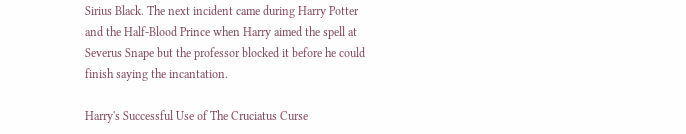Sirius Black. The next incident came during Harry Potter and the Half-Blood Prince when Harry aimed the spell at Severus Snape but the professor blocked it before he could finish saying the incantation.

Harry's Successful Use of The Cruciatus Curse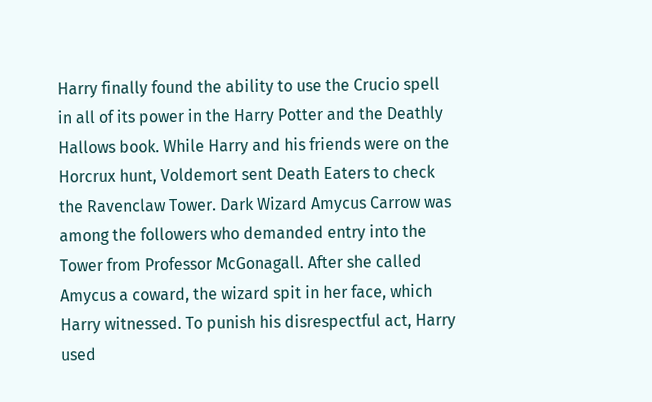Harry finally found the ability to use the Crucio spell in all of its power in the Harry Potter and the Deathly Hallows book. While Harry and his friends were on the Horcrux hunt, Voldemort sent Death Eaters to check the Ravenclaw Tower. Dark Wizard Amycus Carrow was among the followers who demanded entry into the Tower from Professor McGonagall. After she called Amycus a coward, the wizard spit in her face, which Harry witnessed. To punish his disrespectful act, Harry used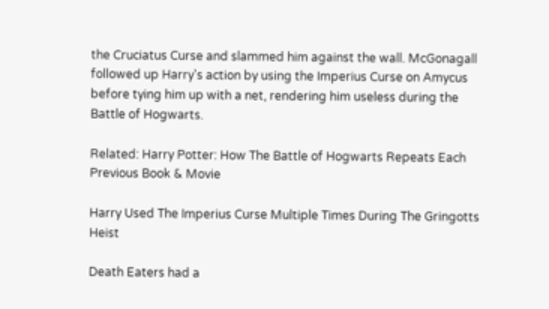the Cruciatus Curse and slammed him against the wall. McGonagall followed up Harry's action by using the Imperius Curse on Amycus before tying him up with a net, rendering him useless during the Battle of Hogwarts.

Related: Harry Potter: How The Battle of Hogwarts Repeats Each Previous Book & Movie

Harry Used The Imperius Curse Multiple Times During The Gringotts Heist

Death Eaters had a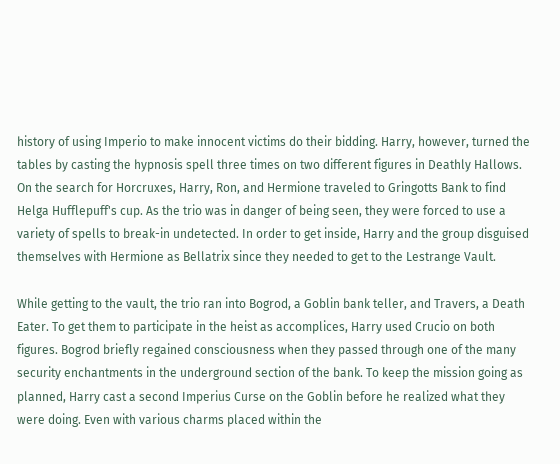history of using Imperio to make innocent victims do their bidding. Harry, however, turned the tables by casting the hypnosis spell three times on two different figures in Deathly Hallows. On the search for Horcruxes, Harry, Ron, and Hermione traveled to Gringotts Bank to find Helga Hufflepuff's cup. As the trio was in danger of being seen, they were forced to use a variety of spells to break-in undetected. In order to get inside, Harry and the group disguised themselves with Hermione as Bellatrix since they needed to get to the Lestrange Vault.

While getting to the vault, the trio ran into Bogrod, a Goblin bank teller, and Travers, a Death Eater. To get them to participate in the heist as accomplices, Harry used Crucio on both figures. Bogrod briefly regained consciousness when they passed through one of the many security enchantments in the underground section of the bank. To keep the mission going as planned, Harry cast a second Imperius Curse on the Goblin before he realized what they were doing. Even with various charms placed within the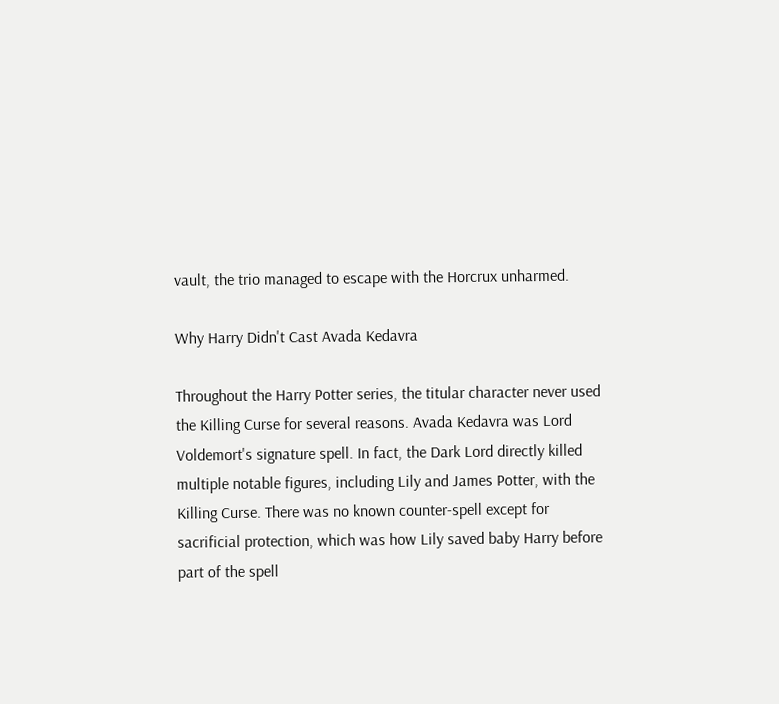vault, the trio managed to escape with the Horcrux unharmed.

Why Harry Didn't Cast Avada Kedavra

Throughout the Harry Potter series, the titular character never used the Killing Curse for several reasons. Avada Kedavra was Lord Voldemort's signature spell. In fact, the Dark Lord directly killed multiple notable figures, including Lily and James Potter, with the Killing Curse. There was no known counter-spell except for sacrificial protection, which was how Lily saved baby Harry before part of the spell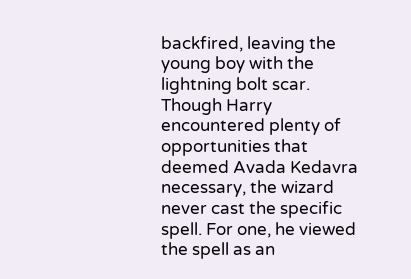backfired, leaving the young boy with the lightning bolt scar. Though Harry encountered plenty of opportunities that deemed Avada Kedavra necessary, the wizard never cast the specific spell. For one, he viewed the spell as an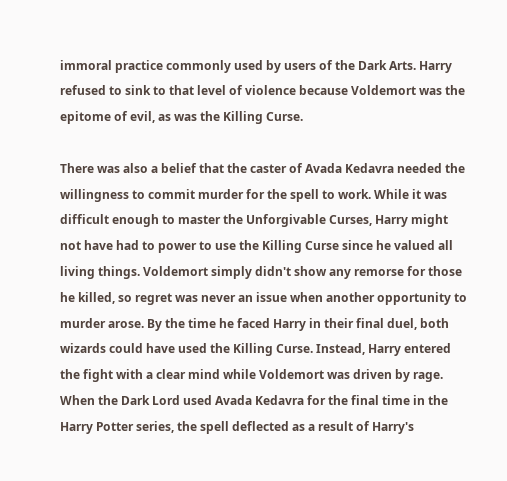immoral practice commonly used by users of the Dark Arts. Harry refused to sink to that level of violence because Voldemort was the epitome of evil, as was the Killing Curse.

There was also a belief that the caster of Avada Kedavra needed the willingness to commit murder for the spell to work. While it was difficult enough to master the Unforgivable Curses, Harry might not have had to power to use the Killing Curse since he valued all living things. Voldemort simply didn't show any remorse for those he killed, so regret was never an issue when another opportunity to murder arose. By the time he faced Harry in their final duel, both wizards could have used the Killing Curse. Instead, Harry entered the fight with a clear mind while Voldemort was driven by rage. When the Dark Lord used Avada Kedavra for the final time in the Harry Potter series, the spell deflected as a result of Harry's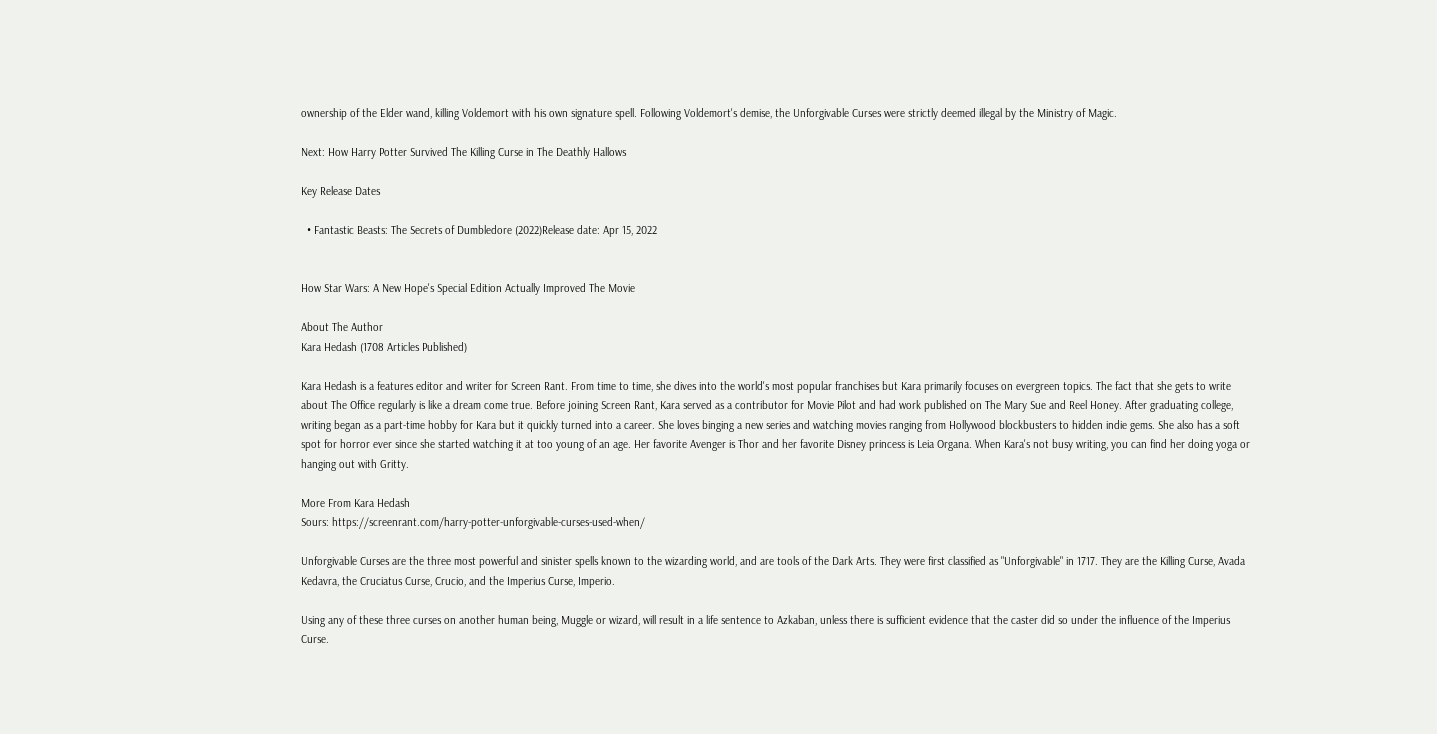ownership of the Elder wand, killing Voldemort with his own signature spell. Following Voldemort's demise, the Unforgivable Curses were strictly deemed illegal by the Ministry of Magic.

Next: How Harry Potter Survived The Killing Curse in The Deathly Hallows

Key Release Dates

  • Fantastic Beasts: The Secrets of Dumbledore (2022)Release date: Apr 15, 2022


How Star Wars: A New Hope's Special Edition Actually Improved The Movie

About The Author
Kara Hedash (1708 Articles Published)

Kara Hedash is a features editor and writer for Screen Rant. From time to time, she dives into the world's most popular franchises but Kara primarily focuses on evergreen topics. The fact that she gets to write about The Office regularly is like a dream come true. Before joining Screen Rant, Kara served as a contributor for Movie Pilot and had work published on The Mary Sue and Reel Honey. After graduating college, writing began as a part-time hobby for Kara but it quickly turned into a career. She loves binging a new series and watching movies ranging from Hollywood blockbusters to hidden indie gems. She also has a soft spot for horror ever since she started watching it at too young of an age. Her favorite Avenger is Thor and her favorite Disney princess is Leia Organa. When Kara's not busy writing, you can find her doing yoga or hanging out with Gritty.

More From Kara Hedash
Sours: https://screenrant.com/harry-potter-unforgivable-curses-used-when/

Unforgivable Curses are the three most powerful and sinister spells known to the wizarding world, and are tools of the Dark Arts. They were first classified as "Unforgivable" in 1717. They are the Killing Curse, Avada Kedavra, the Cruciatus Curse, Crucio, and the Imperius Curse, Imperio.

Using any of these three curses on another human being, Muggle or wizard, will result in a life sentence to Azkaban, unless there is sufficient evidence that the caster did so under the influence of the Imperius Curse.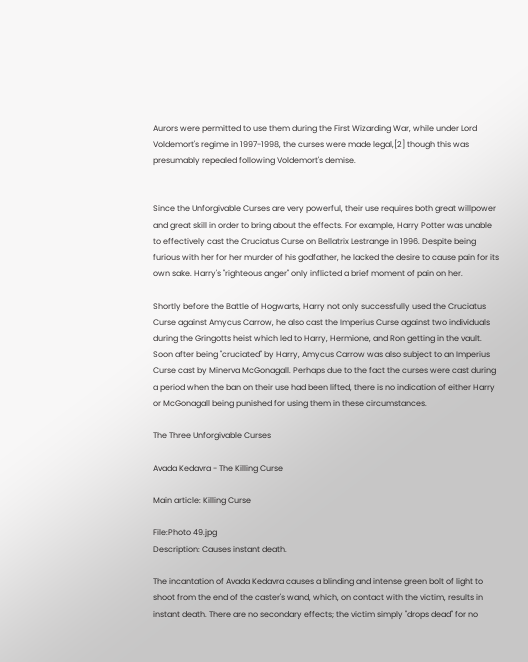Aurors were permitted to use them during the First Wizarding War, while under Lord Voldemort's regime in 1997-1998, the curses were made legal,[2] though this was presumably repealed following Voldemort's demise.


Since the Unforgivable Curses are very powerful, their use requires both great willpower and great skill in order to bring about the effects. For example, Harry Potter was unable to effectively cast the Cruciatus Curse on Bellatrix Lestrange in 1996. Despite being furious with her for her murder of his godfather, he lacked the desire to cause pain for its own sake. Harry's "righteous anger" only inflicted a brief moment of pain on her.

Shortly before the Battle of Hogwarts, Harry not only successfully used the Cruciatus Curse against Amycus Carrow, he also cast the Imperius Curse against two individuals during the Gringotts heist which led to Harry, Hermione, and Ron getting in the vault. Soon after being "cruciated" by Harry, Amycus Carrow was also subject to an Imperius Curse cast by Minerva McGonagall. Perhaps due to the fact the curses were cast during a period when the ban on their use had been lifted, there is no indication of either Harry or McGonagall being punished for using them in these circumstances.

The Three Unforgivable Curses

Avada Kedavra - The Killing Curse

Main article: Killing Curse

File:Photo 49.jpg
Description: Causes instant death.

The incantation of Avada Kedavra causes a blinding and intense green bolt of light to shoot from the end of the caster's wand, which, on contact with the victim, results in instant death. There are no secondary effects; the victim simply "drops dead" for no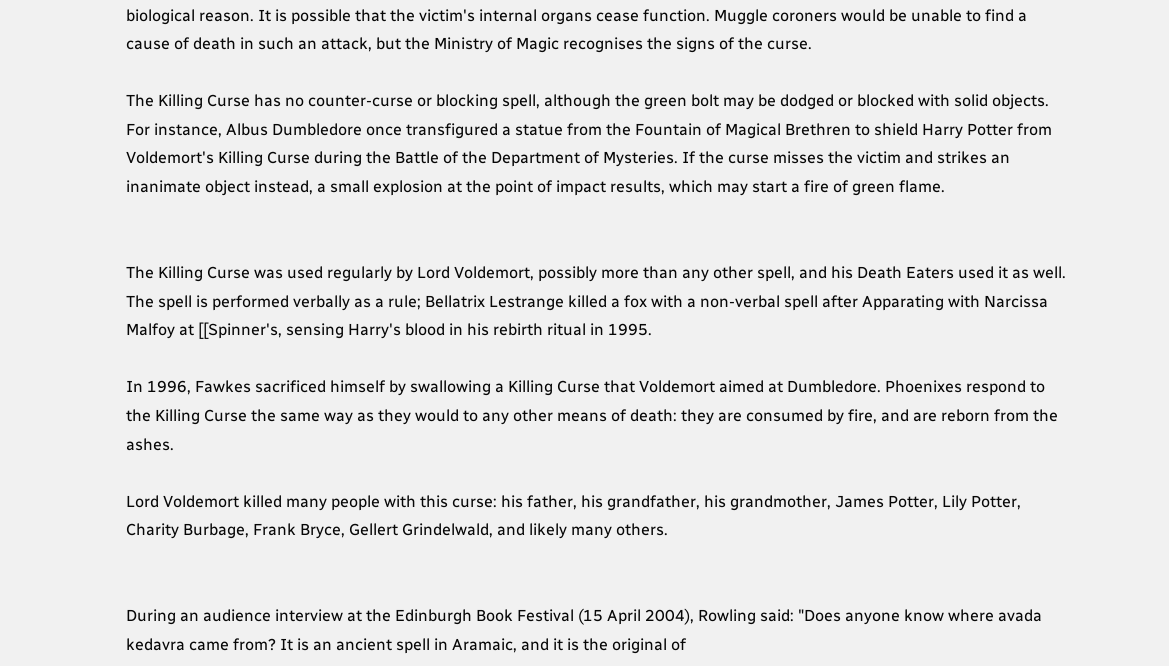biological reason. It is possible that the victim's internal organs cease function. Muggle coroners would be unable to find a cause of death in such an attack, but the Ministry of Magic recognises the signs of the curse.

The Killing Curse has no counter-curse or blocking spell, although the green bolt may be dodged or blocked with solid objects. For instance, Albus Dumbledore once transfigured a statue from the Fountain of Magical Brethren to shield Harry Potter from Voldemort's Killing Curse during the Battle of the Department of Mysteries. If the curse misses the victim and strikes an inanimate object instead, a small explosion at the point of impact results, which may start a fire of green flame.


The Killing Curse was used regularly by Lord Voldemort, possibly more than any other spell, and his Death Eaters used it as well. The spell is performed verbally as a rule; Bellatrix Lestrange killed a fox with a non-verbal spell after Apparating with Narcissa Malfoy at [[Spinner's, sensing Harry's blood in his rebirth ritual in 1995.

In 1996, Fawkes sacrificed himself by swallowing a Killing Curse that Voldemort aimed at Dumbledore. Phoenixes respond to the Killing Curse the same way as they would to any other means of death: they are consumed by fire, and are reborn from the ashes.

Lord Voldemort killed many people with this curse: his father, his grandfather, his grandmother, James Potter, Lily Potter, Charity Burbage, Frank Bryce, Gellert Grindelwald, and likely many others.


During an audience interview at the Edinburgh Book Festival (15 April 2004), Rowling said: "Does anyone know where avada kedavra came from? It is an ancient spell in Aramaic, and it is the original of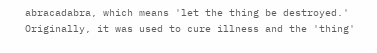abracadabra, which means 'let the thing be destroyed.' Originally, it was used to cure illness and the 'thing'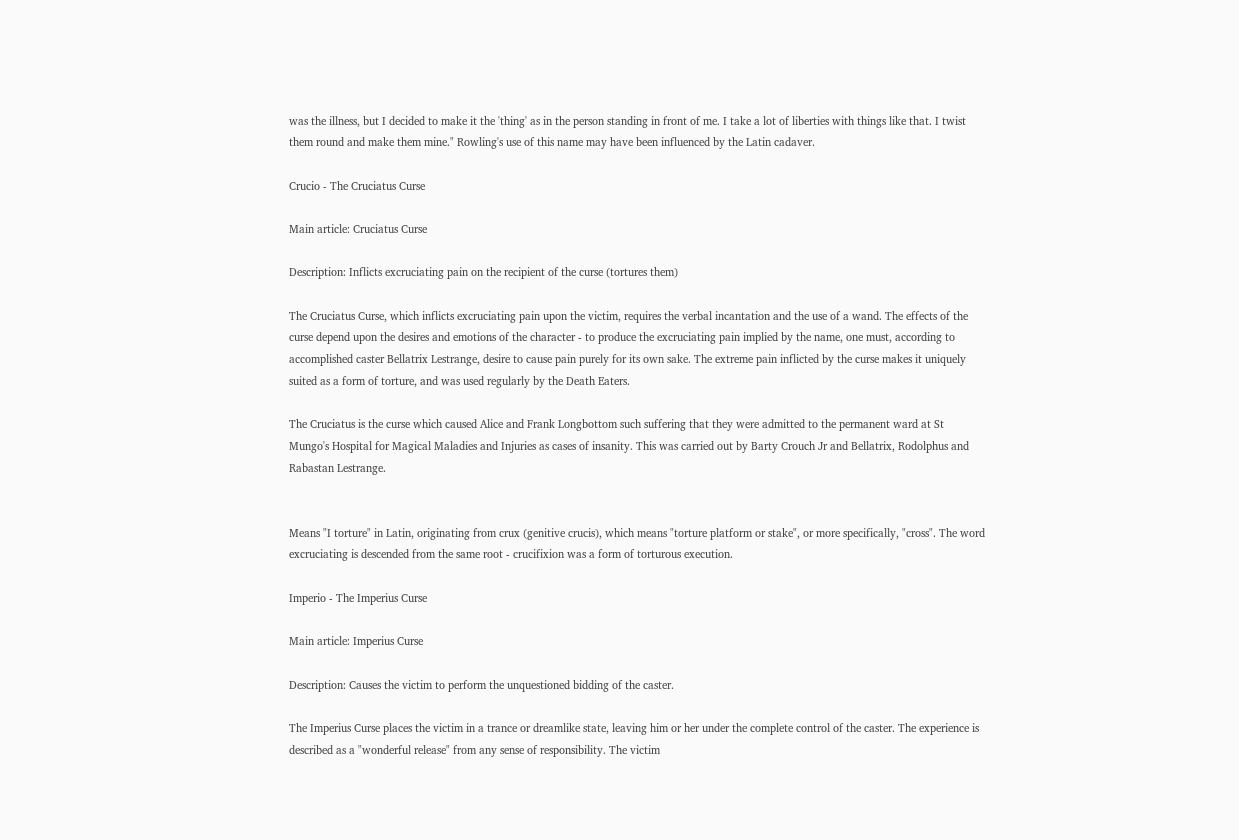was the illness, but I decided to make it the 'thing' as in the person standing in front of me. I take a lot of liberties with things like that. I twist them round and make them mine." Rowling's use of this name may have been influenced by the Latin cadaver.

Crucio - The Cruciatus Curse

Main article: Cruciatus Curse

Description: Inflicts excruciating pain on the recipient of the curse (tortures them)

The Cruciatus Curse, which inflicts excruciating pain upon the victim, requires the verbal incantation and the use of a wand. The effects of the curse depend upon the desires and emotions of the character - to produce the excruciating pain implied by the name, one must, according to accomplished caster Bellatrix Lestrange, desire to cause pain purely for its own sake. The extreme pain inflicted by the curse makes it uniquely suited as a form of torture, and was used regularly by the Death Eaters.

The Cruciatus is the curse which caused Alice and Frank Longbottom such suffering that they were admitted to the permanent ward at St Mungo's Hospital for Magical Maladies and Injuries as cases of insanity. This was carried out by Barty Crouch Jr and Bellatrix, Rodolphus and Rabastan Lestrange.


Means "I torture" in Latin, originating from crux (genitive crucis), which means "torture platform or stake", or more specifically, "cross". The word excruciating is descended from the same root - crucifixion was a form of torturous execution.

Imperio - The Imperius Curse

Main article: Imperius Curse

Description: Causes the victim to perform the unquestioned bidding of the caster.

The Imperius Curse places the victim in a trance or dreamlike state, leaving him or her under the complete control of the caster. The experience is described as a "wonderful release" from any sense of responsibility. The victim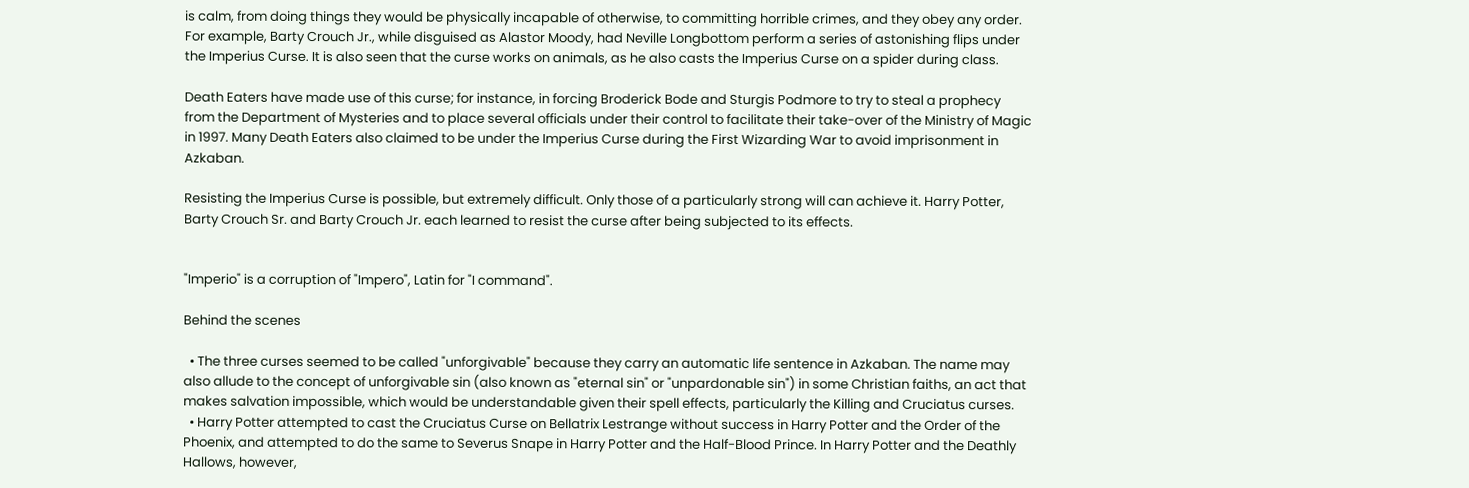is calm, from doing things they would be physically incapable of otherwise, to committing horrible crimes, and they obey any order. For example, Barty Crouch Jr., while disguised as Alastor Moody, had Neville Longbottom perform a series of astonishing flips under the Imperius Curse. It is also seen that the curse works on animals, as he also casts the Imperius Curse on a spider during class.

Death Eaters have made use of this curse; for instance, in forcing Broderick Bode and Sturgis Podmore to try to steal a prophecy from the Department of Mysteries and to place several officials under their control to facilitate their take-over of the Ministry of Magic in 1997. Many Death Eaters also claimed to be under the Imperius Curse during the First Wizarding War to avoid imprisonment in Azkaban.

Resisting the Imperius Curse is possible, but extremely difficult. Only those of a particularly strong will can achieve it. Harry Potter, Barty Crouch Sr. and Barty Crouch Jr. each learned to resist the curse after being subjected to its effects.


"Imperio" is a corruption of "Impero", Latin for "I command".

Behind the scenes

  • The three curses seemed to be called "unforgivable" because they carry an automatic life sentence in Azkaban. The name may also allude to the concept of unforgivable sin (also known as "eternal sin" or "unpardonable sin") in some Christian faiths, an act that makes salvation impossible, which would be understandable given their spell effects, particularly the Killing and Cruciatus curses.
  • Harry Potter attempted to cast the Cruciatus Curse on Bellatrix Lestrange without success in Harry Potter and the Order of the Phoenix, and attempted to do the same to Severus Snape in Harry Potter and the Half-Blood Prince. In Harry Potter and the Deathly Hallows, however,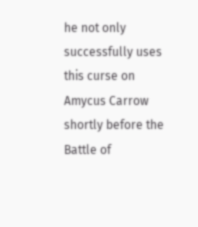he not only successfully uses this curse on Amycus Carrow shortly before the Battle of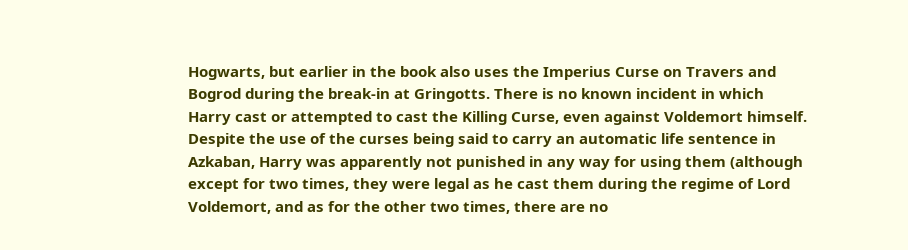Hogwarts, but earlier in the book also uses the Imperius Curse on Travers and Bogrod during the break-in at Gringotts. There is no known incident in which Harry cast or attempted to cast the Killing Curse, even against Voldemort himself. Despite the use of the curses being said to carry an automatic life sentence in Azkaban, Harry was apparently not punished in any way for using them (although except for two times, they were legal as he cast them during the regime of Lord Voldemort, and as for the other two times, there are no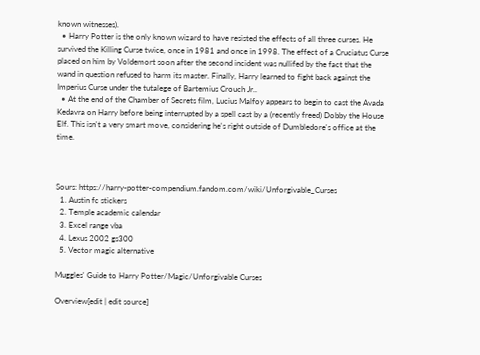known witnesses).
  • Harry Potter is the only known wizard to have resisted the effects of all three curses. He survived the Killing Curse twice, once in 1981 and once in 1998. The effect of a Cruciatus Curse placed on him by Voldemort soon after the second incident was nullifed by the fact that the wand in question refused to harm its master. Finally, Harry learned to fight back against the Imperius Curse under the tutalege of Bartemius Crouch Jr..
  • At the end of the Chamber of Secrets film, Lucius Malfoy appears to begin to cast the Avada Kedavra on Harry before being interrupted by a spell cast by a (recently freed) Dobby the House Elf. This isn't a very smart move, considering he's right outside of Dumbledore's office at the time.



Sours: https://harry-potter-compendium.fandom.com/wiki/Unforgivable_Curses
  1. Austin fc stickers
  2. Temple academic calendar
  3. Excel range vba
  4. Lexus 2002 gs300
  5. Vector magic alternative

Muggles' Guide to Harry Potter/Magic/Unforgivable Curses

Overview[edit | edit source]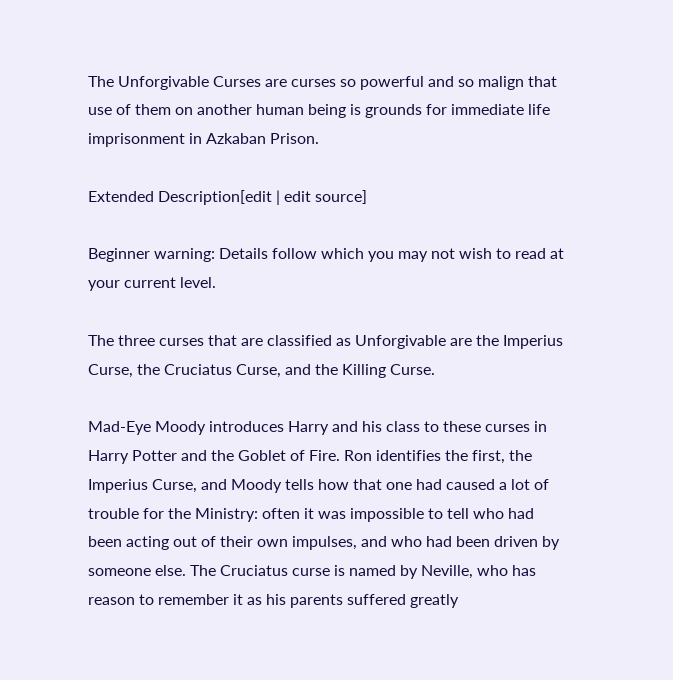The Unforgivable Curses are curses so powerful and so malign that use of them on another human being is grounds for immediate life imprisonment in Azkaban Prison.

Extended Description[edit | edit source]

Beginner warning: Details follow which you may not wish to read at your current level.

The three curses that are classified as Unforgivable are the Imperius Curse, the Cruciatus Curse, and the Killing Curse.

Mad-Eye Moody introduces Harry and his class to these curses in Harry Potter and the Goblet of Fire. Ron identifies the first, the Imperius Curse, and Moody tells how that one had caused a lot of trouble for the Ministry: often it was impossible to tell who had been acting out of their own impulses, and who had been driven by someone else. The Cruciatus curse is named by Neville, who has reason to remember it as his parents suffered greatly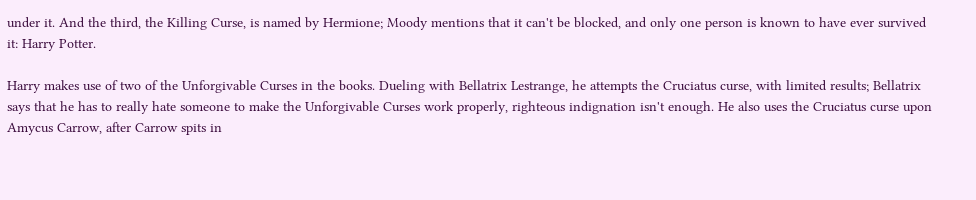under it. And the third, the Killing Curse, is named by Hermione; Moody mentions that it can't be blocked, and only one person is known to have ever survived it: Harry Potter.

Harry makes use of two of the Unforgivable Curses in the books. Dueling with Bellatrix Lestrange, he attempts the Cruciatus curse, with limited results; Bellatrix says that he has to really hate someone to make the Unforgivable Curses work properly, righteous indignation isn't enough. He also uses the Cruciatus curse upon Amycus Carrow, after Carrow spits in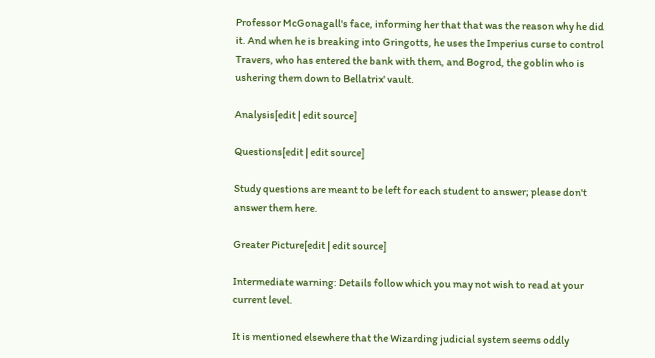Professor McGonagall's face, informing her that that was the reason why he did it. And when he is breaking into Gringotts, he uses the Imperius curse to control Travers, who has entered the bank with them, and Bogrod, the goblin who is ushering them down to Bellatrix' vault.

Analysis[edit | edit source]

Questions[edit | edit source]

Study questions are meant to be left for each student to answer; please don't answer them here.

Greater Picture[edit | edit source]

Intermediate warning: Details follow which you may not wish to read at your current level.

It is mentioned elsewhere that the Wizarding judicial system seems oddly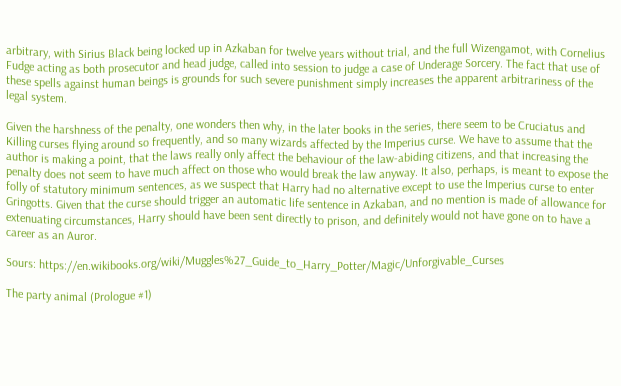arbitrary, with Sirius Black being locked up in Azkaban for twelve years without trial, and the full Wizengamot, with Cornelius Fudge acting as both prosecutor and head judge, called into session to judge a case of Underage Sorcery. The fact that use of these spells against human beings is grounds for such severe punishment simply increases the apparent arbitrariness of the legal system.

Given the harshness of the penalty, one wonders then why, in the later books in the series, there seem to be Cruciatus and Killing curses flying around so frequently, and so many wizards affected by the Imperius curse. We have to assume that the author is making a point, that the laws really only affect the behaviour of the law-abiding citizens, and that increasing the penalty does not seem to have much affect on those who would break the law anyway. It also, perhaps, is meant to expose the folly of statutory minimum sentences, as we suspect that Harry had no alternative except to use the Imperius curse to enter Gringotts. Given that the curse should trigger an automatic life sentence in Azkaban, and no mention is made of allowance for extenuating circumstances, Harry should have been sent directly to prison, and definitely would not have gone on to have a career as an Auror.

Sours: https://en.wikibooks.org/wiki/Muggles%27_Guide_to_Harry_Potter/Magic/Unforgivable_Curses

The party animal (Prologue #1)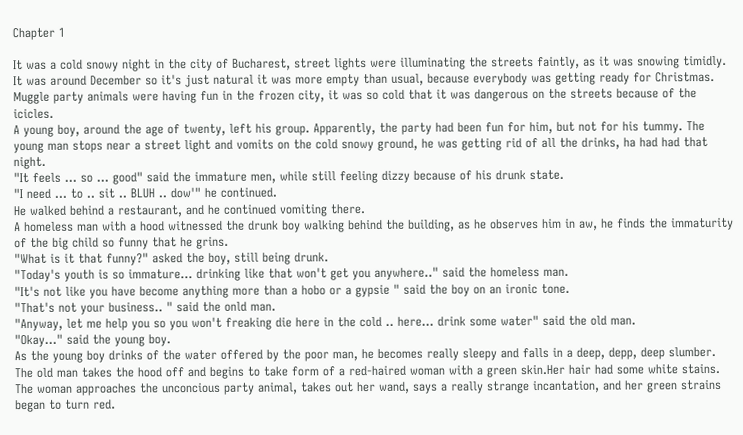Chapter 1

It was a cold snowy night in the city of Bucharest, street lights were illuminating the streets faintly, as it was snowing timidly.
It was around December so it's just natural it was more empty than usual, because everybody was getting ready for Christmas.
Muggle party animals were having fun in the frozen city, it was so cold that it was dangerous on the streets because of the icicles.
A young boy, around the age of twenty, left his group. Apparently, the party had been fun for him, but not for his tummy. The young man stops near a street light and vomits on the cold snowy ground, he was getting rid of all the drinks, ha had had that night.
"It feels ... so ... good" said the immature men, while still feeling dizzy because of his drunk state.
"I need ... to .. sit .. BLUH .. dow'" he continued.
He walked behind a restaurant, and he continued vomiting there.
A homeless man with a hood witnessed the drunk boy walking behind the building, as he observes him in aw, he finds the immaturity of the big child so funny that he grins.
"What is it that funny?" asked the boy, still being drunk.
"Today's youth is so immature... drinking like that won't get you anywhere.." said the homeless man.
"It's not like you have become anything more than a hobo or a gypsie " said the boy on an ironic tone.
"That's not your business.. " said the onld man.
"Anyway, let me help you so you won't freaking die here in the cold .. here... drink some water" said the old man.
"Okay..." said the young boy.
As the young boy drinks of the water offered by the poor man, he becomes really sleepy and falls in a deep, depp, deep slumber.
The old man takes the hood off and begins to take form of a red-haired woman with a green skin.Her hair had some white stains.
The woman approaches the unconcious party animal, takes out her wand, says a really strange incantation, and her green strains began to turn red.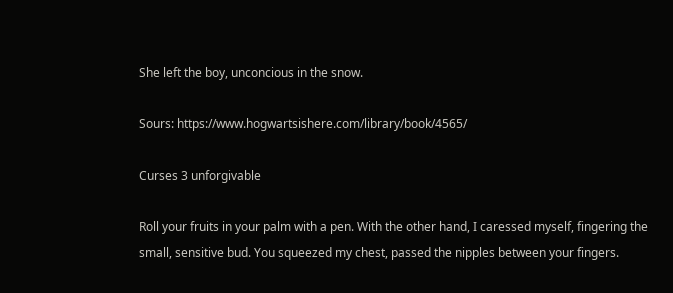She left the boy, unconcious in the snow.

Sours: https://www.hogwartsishere.com/library/book/4565/

Curses 3 unforgivable

Roll your fruits in your palm with a pen. With the other hand, I caressed myself, fingering the small, sensitive bud. You squeezed my chest, passed the nipples between your fingers.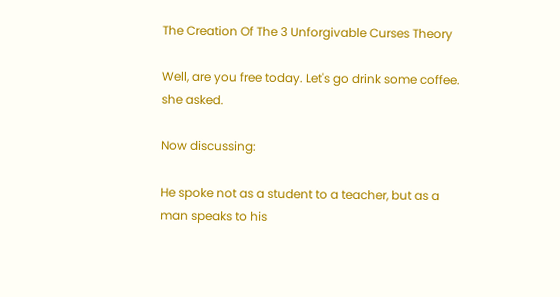The Creation Of The 3 Unforgivable Curses Theory

Well, are you free today. Let's go drink some coffee. she asked.

Now discussing:

He spoke not as a student to a teacher, but as a man speaks to his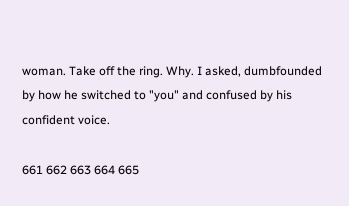woman. Take off the ring. Why. I asked, dumbfounded by how he switched to "you" and confused by his confident voice.

661 662 663 664 665